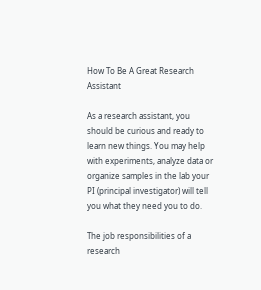How To Be A Great Research Assistant

As a research assistant, you should be curious and ready to learn new things. You may help with experiments, analyze data or organize samples in the lab your PI (principal investigator) will tell you what they need you to do.

The job responsibilities of a research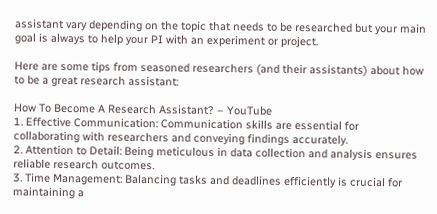assistant vary depending on the topic that needs to be researched but your main goal is always to help your PI with an experiment or project.

Here are some tips from seasoned researchers (and their assistants) about how to be a great research assistant:

How To Become A Research Assistant? – YouTube
1. Effective Communication: Communication skills are essential for collaborating with researchers and conveying findings accurately.
2. Attention to Detail: Being meticulous in data collection and analysis ensures reliable research outcomes.
3. Time Management: Balancing tasks and deadlines efficiently is crucial for maintaining a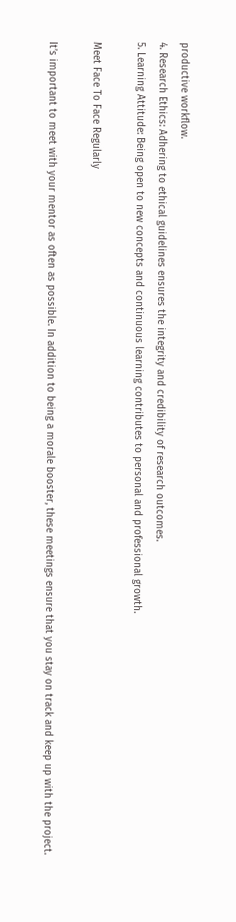productive workflow.
4. Research Ethics: Adhering to ethical guidelines ensures the integrity and credibility of research outcomes.
5. Learning Attitude: Being open to new concepts and continuous learning contributes to personal and professional growth.

Meet Face To Face Regularly

It’s important to meet with your mentor as often as possible. In addition to being a morale booster, these meetings ensure that you stay on track and keep up with the project.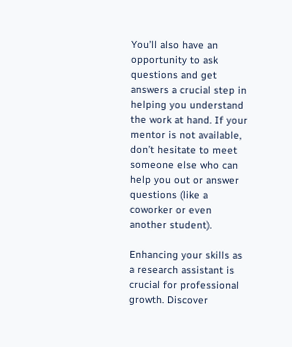You’ll also have an opportunity to ask questions and get answers a crucial step in helping you understand the work at hand. If your mentor is not available, don’t hesitate to meet someone else who can help you out or answer questions (like a coworker or even another student).

Enhancing your skills as a research assistant is crucial for professional growth. Discover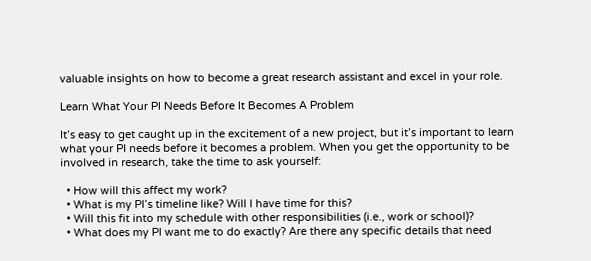valuable insights on how to become a great research assistant and excel in your role.

Learn What Your PI Needs Before It Becomes A Problem

It’s easy to get caught up in the excitement of a new project, but it’s important to learn what your PI needs before it becomes a problem. When you get the opportunity to be involved in research, take the time to ask yourself:

  • How will this affect my work?
  • What is my PI’s timeline like? Will I have time for this?
  • Will this fit into my schedule with other responsibilities (i.e., work or school)?
  • What does my PI want me to do exactly? Are there any specific details that need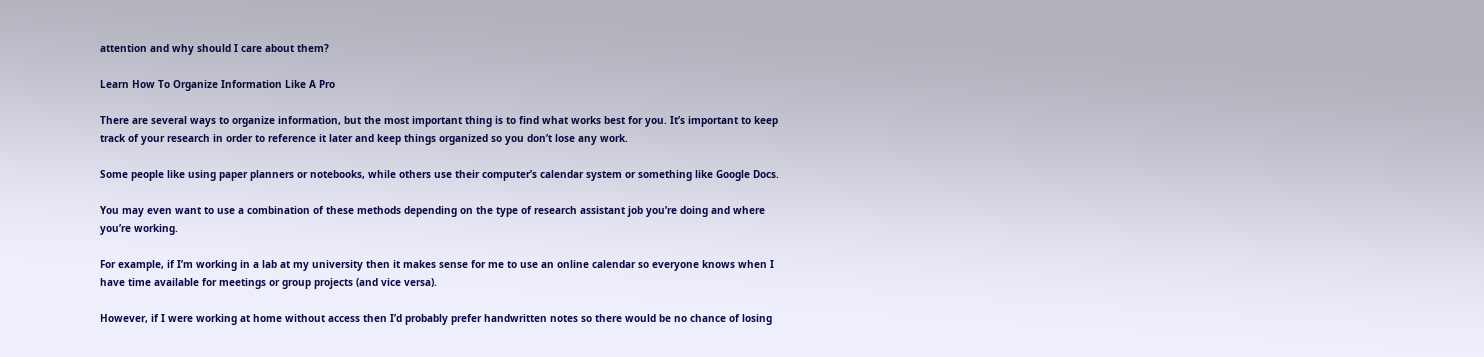attention and why should I care about them?

Learn How To Organize Information Like A Pro

There are several ways to organize information, but the most important thing is to find what works best for you. It’s important to keep track of your research in order to reference it later and keep things organized so you don’t lose any work.

Some people like using paper planners or notebooks, while others use their computer’s calendar system or something like Google Docs.

You may even want to use a combination of these methods depending on the type of research assistant job you’re doing and where you’re working.

For example, if I’m working in a lab at my university then it makes sense for me to use an online calendar so everyone knows when I have time available for meetings or group projects (and vice versa).

However, if I were working at home without access then I’d probably prefer handwritten notes so there would be no chance of losing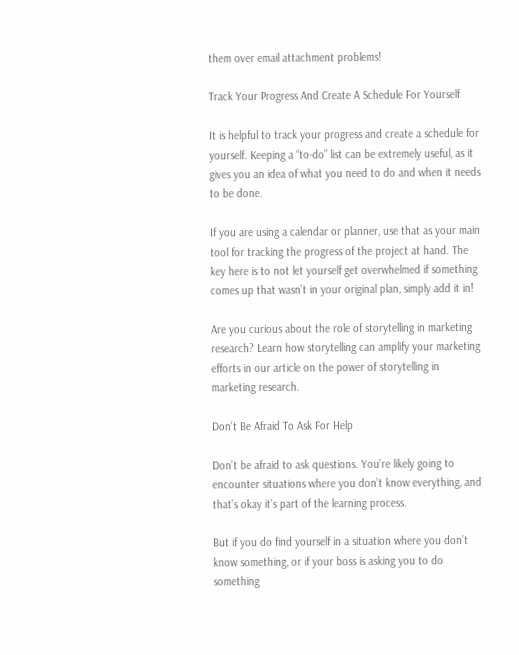them over email attachment problems!

Track Your Progress And Create A Schedule For Yourself

It is helpful to track your progress and create a schedule for yourself. Keeping a “to-do” list can be extremely useful, as it gives you an idea of what you need to do and when it needs to be done.

If you are using a calendar or planner, use that as your main tool for tracking the progress of the project at hand. The key here is to not let yourself get overwhelmed if something comes up that wasn’t in your original plan, simply add it in!

Are you curious about the role of storytelling in marketing research? Learn how storytelling can amplify your marketing efforts in our article on the power of storytelling in marketing research.

Don’t Be Afraid To Ask For Help

Don’t be afraid to ask questions. You’re likely going to encounter situations where you don’t know everything, and that’s okay it’s part of the learning process.

But if you do find yourself in a situation where you don’t know something, or if your boss is asking you to do something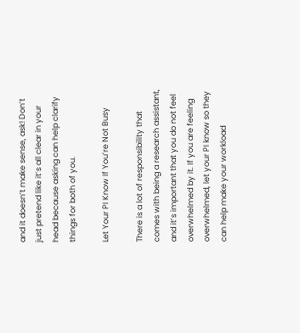and it doesn’t make sense, ask! Don’t just pretend like it’s all clear in your head because asking can help clarify things for both of you.

Let Your PI Know If You’re Not Busy

There is a lot of responsibility that comes with being a research assistant, and it’s important that you do not feel overwhelmed by it. If you are feeling overwhelmed, let your PI know so they can help make your workload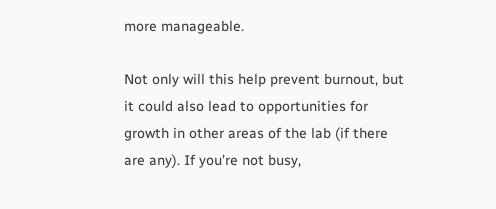more manageable.

Not only will this help prevent burnout, but it could also lead to opportunities for growth in other areas of the lab (if there are any). If you’re not busy,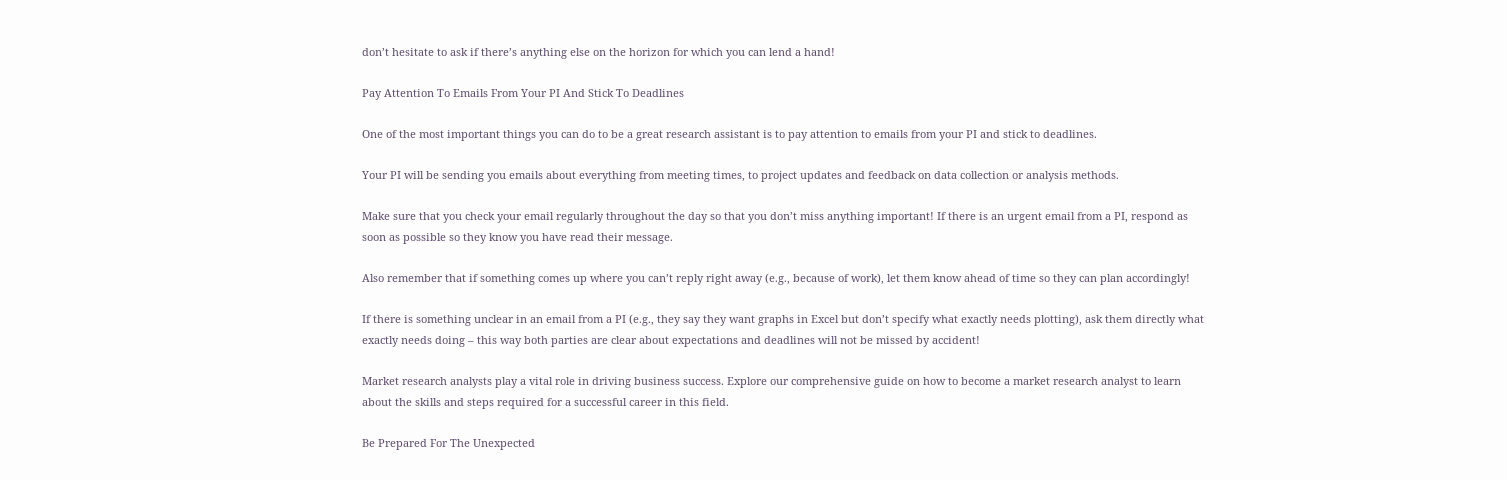don’t hesitate to ask if there’s anything else on the horizon for which you can lend a hand!

Pay Attention To Emails From Your PI And Stick To Deadlines

One of the most important things you can do to be a great research assistant is to pay attention to emails from your PI and stick to deadlines.

Your PI will be sending you emails about everything from meeting times, to project updates and feedback on data collection or analysis methods.

Make sure that you check your email regularly throughout the day so that you don’t miss anything important! If there is an urgent email from a PI, respond as soon as possible so they know you have read their message.

Also remember that if something comes up where you can’t reply right away (e.g., because of work), let them know ahead of time so they can plan accordingly!

If there is something unclear in an email from a PI (e.g., they say they want graphs in Excel but don’t specify what exactly needs plotting), ask them directly what exactly needs doing – this way both parties are clear about expectations and deadlines will not be missed by accident!

Market research analysts play a vital role in driving business success. Explore our comprehensive guide on how to become a market research analyst to learn about the skills and steps required for a successful career in this field.

Be Prepared For The Unexpected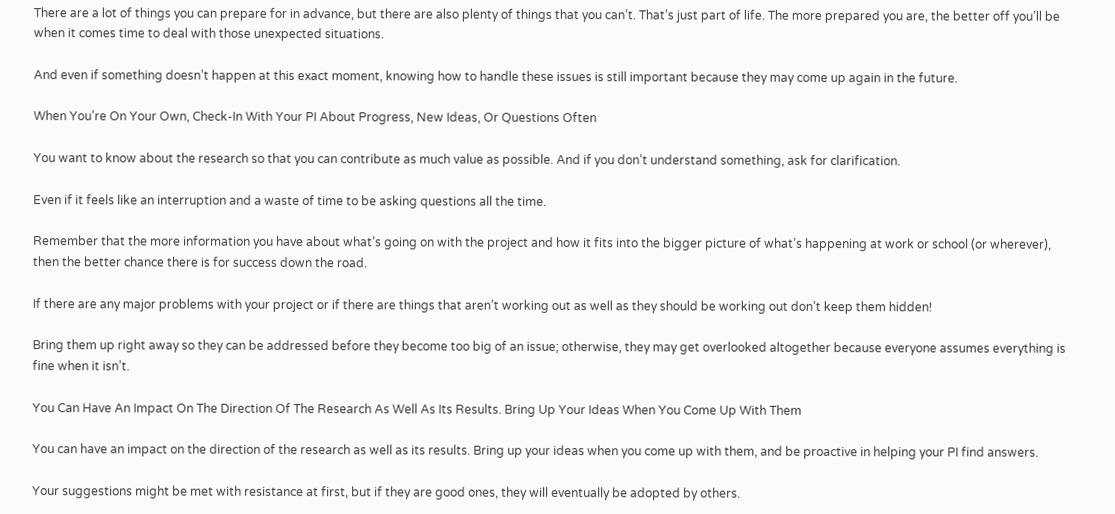There are a lot of things you can prepare for in advance, but there are also plenty of things that you can’t. That’s just part of life. The more prepared you are, the better off you’ll be when it comes time to deal with those unexpected situations.

And even if something doesn’t happen at this exact moment, knowing how to handle these issues is still important because they may come up again in the future.

When You’re On Your Own, Check-In With Your PI About Progress, New Ideas, Or Questions Often

You want to know about the research so that you can contribute as much value as possible. And if you don’t understand something, ask for clarification.

Even if it feels like an interruption and a waste of time to be asking questions all the time.

Remember that the more information you have about what’s going on with the project and how it fits into the bigger picture of what’s happening at work or school (or wherever), then the better chance there is for success down the road.

If there are any major problems with your project or if there are things that aren’t working out as well as they should be working out don’t keep them hidden!

Bring them up right away so they can be addressed before they become too big of an issue; otherwise, they may get overlooked altogether because everyone assumes everything is fine when it isn’t.

You Can Have An Impact On The Direction Of The Research As Well As Its Results. Bring Up Your Ideas When You Come Up With Them

You can have an impact on the direction of the research as well as its results. Bring up your ideas when you come up with them, and be proactive in helping your PI find answers.

Your suggestions might be met with resistance at first, but if they are good ones, they will eventually be adopted by others.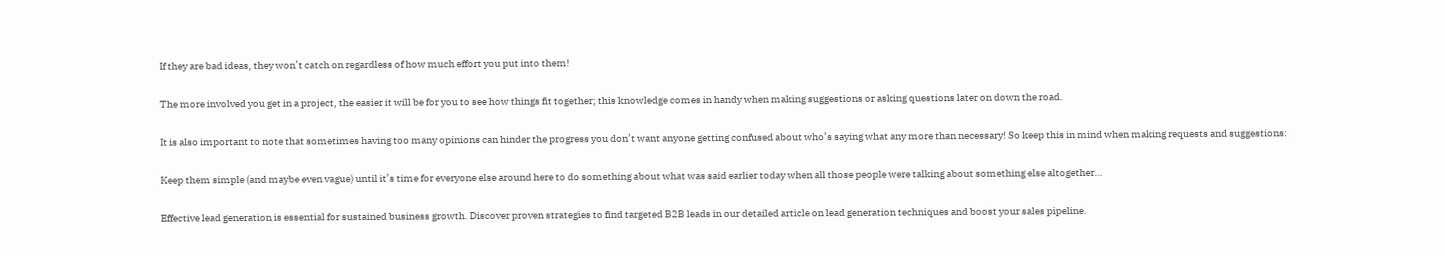If they are bad ideas, they won’t catch on regardless of how much effort you put into them!

The more involved you get in a project, the easier it will be for you to see how things fit together; this knowledge comes in handy when making suggestions or asking questions later on down the road.

It is also important to note that sometimes having too many opinions can hinder the progress you don’t want anyone getting confused about who’s saying what any more than necessary! So keep this in mind when making requests and suggestions:

Keep them simple (and maybe even vague) until it’s time for everyone else around here to do something about what was said earlier today when all those people were talking about something else altogether…

Effective lead generation is essential for sustained business growth. Discover proven strategies to find targeted B2B leads in our detailed article on lead generation techniques and boost your sales pipeline.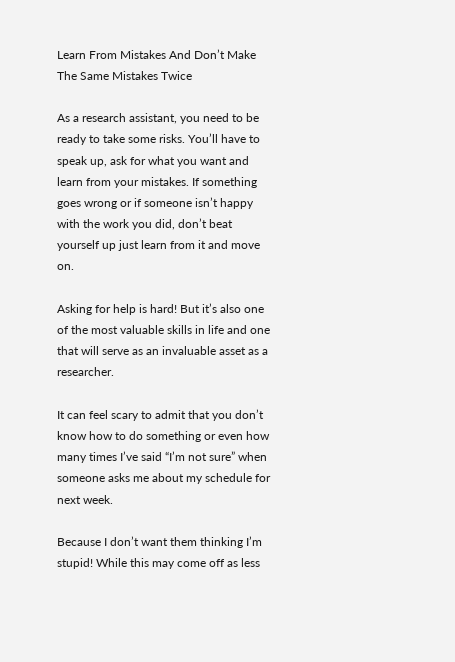Learn From Mistakes And Don’t Make The Same Mistakes Twice

As a research assistant, you need to be ready to take some risks. You’ll have to speak up, ask for what you want and learn from your mistakes. If something goes wrong or if someone isn’t happy with the work you did, don’t beat yourself up just learn from it and move on.

Asking for help is hard! But it’s also one of the most valuable skills in life and one that will serve as an invaluable asset as a researcher.

It can feel scary to admit that you don’t know how to do something or even how many times I’ve said “I’m not sure” when someone asks me about my schedule for next week.

Because I don’t want them thinking I’m stupid! While this may come off as less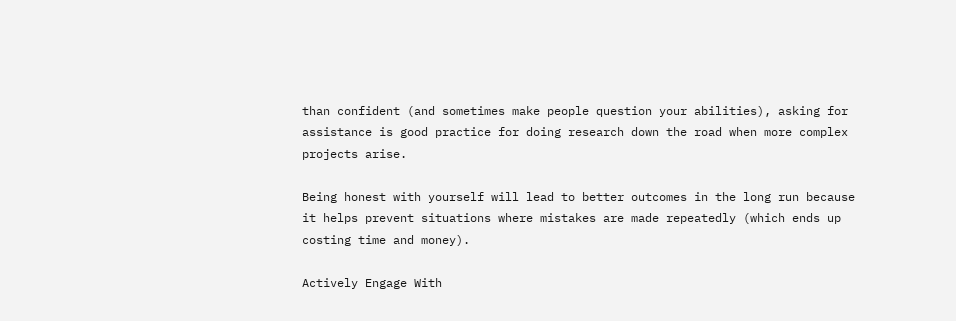than confident (and sometimes make people question your abilities), asking for assistance is good practice for doing research down the road when more complex projects arise.

Being honest with yourself will lead to better outcomes in the long run because it helps prevent situations where mistakes are made repeatedly (which ends up costing time and money).

Actively Engage With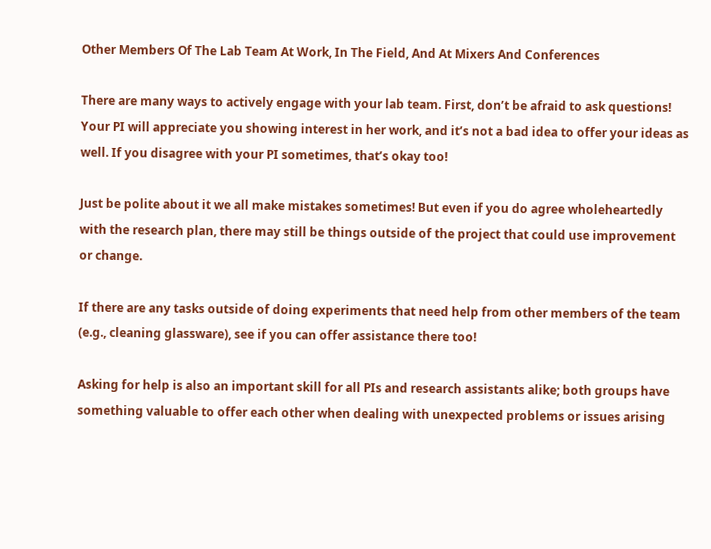Other Members Of The Lab Team At Work, In The Field, And At Mixers And Conferences

There are many ways to actively engage with your lab team. First, don’t be afraid to ask questions! Your PI will appreciate you showing interest in her work, and it’s not a bad idea to offer your ideas as well. If you disagree with your PI sometimes, that’s okay too!

Just be polite about it we all make mistakes sometimes! But even if you do agree wholeheartedly with the research plan, there may still be things outside of the project that could use improvement or change.

If there are any tasks outside of doing experiments that need help from other members of the team (e.g., cleaning glassware), see if you can offer assistance there too!

Asking for help is also an important skill for all PIs and research assistants alike; both groups have something valuable to offer each other when dealing with unexpected problems or issues arising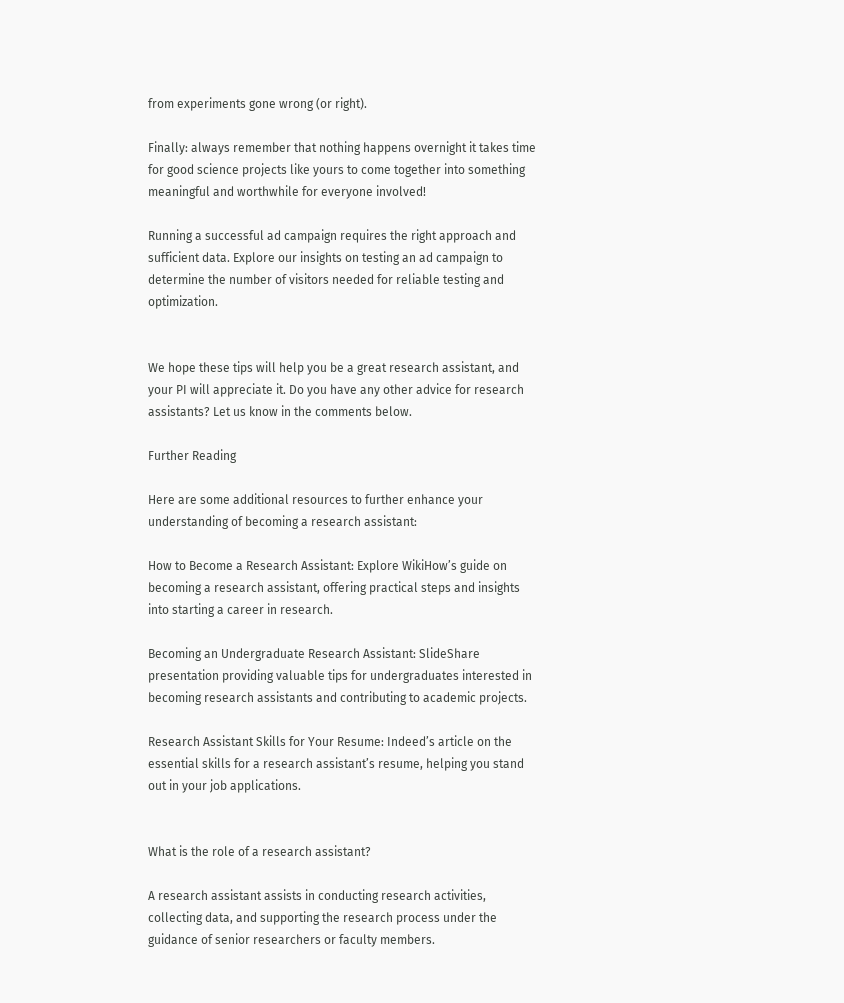from experiments gone wrong (or right).

Finally: always remember that nothing happens overnight it takes time for good science projects like yours to come together into something meaningful and worthwhile for everyone involved!

Running a successful ad campaign requires the right approach and sufficient data. Explore our insights on testing an ad campaign to determine the number of visitors needed for reliable testing and optimization.


We hope these tips will help you be a great research assistant, and your PI will appreciate it. Do you have any other advice for research assistants? Let us know in the comments below.

Further Reading

Here are some additional resources to further enhance your understanding of becoming a research assistant:

How to Become a Research Assistant: Explore WikiHow’s guide on becoming a research assistant, offering practical steps and insights into starting a career in research.

Becoming an Undergraduate Research Assistant: SlideShare presentation providing valuable tips for undergraduates interested in becoming research assistants and contributing to academic projects.

Research Assistant Skills for Your Resume: Indeed’s article on the essential skills for a research assistant’s resume, helping you stand out in your job applications.


What is the role of a research assistant?

A research assistant assists in conducting research activities, collecting data, and supporting the research process under the guidance of senior researchers or faculty members.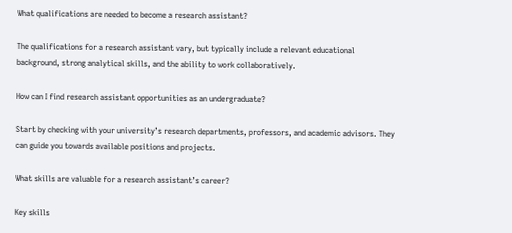What qualifications are needed to become a research assistant?

The qualifications for a research assistant vary, but typically include a relevant educational background, strong analytical skills, and the ability to work collaboratively.

How can I find research assistant opportunities as an undergraduate?

Start by checking with your university’s research departments, professors, and academic advisors. They can guide you towards available positions and projects.

What skills are valuable for a research assistant’s career?

Key skills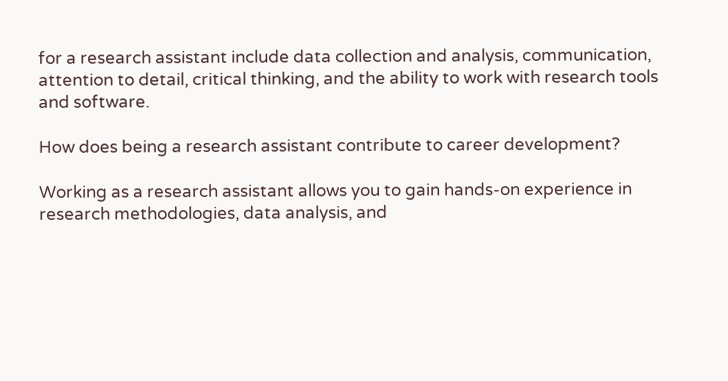for a research assistant include data collection and analysis, communication, attention to detail, critical thinking, and the ability to work with research tools and software.

How does being a research assistant contribute to career development?

Working as a research assistant allows you to gain hands-on experience in research methodologies, data analysis, and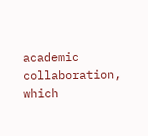academic collaboration, which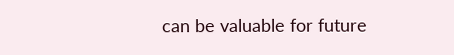can be valuable for future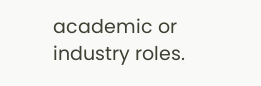academic or industry roles.